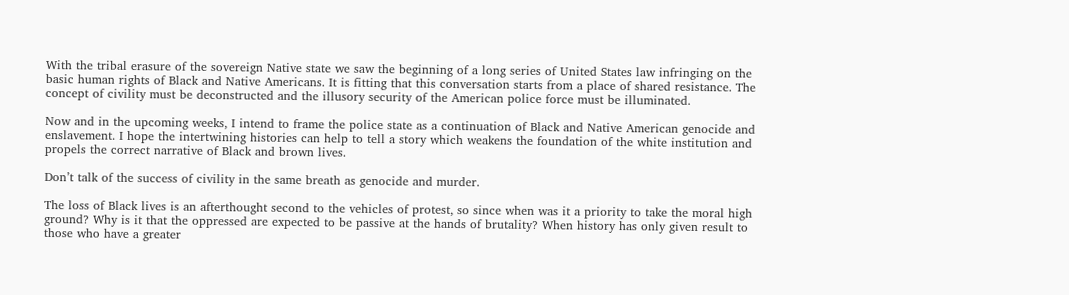With the tribal erasure of the sovereign Native state we saw the beginning of a long series of United States law infringing on the basic human rights of Black and Native Americans. It is fitting that this conversation starts from a place of shared resistance. The concept of civility must be deconstructed and the illusory security of the American police force must be illuminated.

Now and in the upcoming weeks, I intend to frame the police state as a continuation of Black and Native American genocide and enslavement. I hope the intertwining histories can help to tell a story which weakens the foundation of the white institution and propels the correct narrative of Black and brown lives.

Don’t talk of the success of civility in the same breath as genocide and murder.

The loss of Black lives is an afterthought second to the vehicles of protest, so since when was it a priority to take the moral high ground? Why is it that the oppressed are expected to be passive at the hands of brutality? When history has only given result to those who have a greater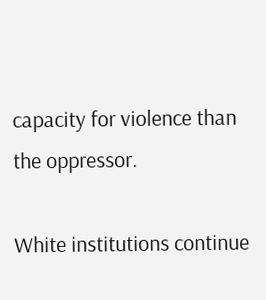capacity for violence than the oppressor.

White institutions continue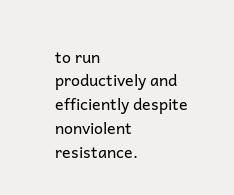to run productively and efficiently despite nonviolent resistance.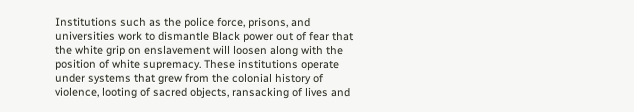Institutions such as the police force, prisons, and universities work to dismantle Black power out of fear that the white grip on enslavement will loosen along with the position of white supremacy. These institutions operate under systems that grew from the colonial history of violence, looting of sacred objects, ransacking of lives and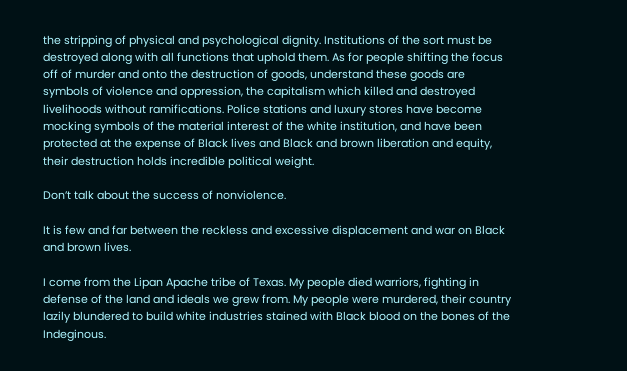the stripping of physical and psychological dignity. Institutions of the sort must be destroyed along with all functions that uphold them. As for people shifting the focus off of murder and onto the destruction of goods, understand these goods are symbols of violence and oppression, the capitalism which killed and destroyed livelihoods without ramifications. Police stations and luxury stores have become mocking symbols of the material interest of the white institution, and have been protected at the expense of Black lives and Black and brown liberation and equity, their destruction holds incredible political weight.

Don’t talk about the success of nonviolence.

It is few and far between the reckless and excessive displacement and war on Black and brown lives.

I come from the Lipan Apache tribe of Texas. My people died warriors, fighting in defense of the land and ideals we grew from. My people were murdered, their country lazily blundered to build white industries stained with Black blood on the bones of the Indeginous.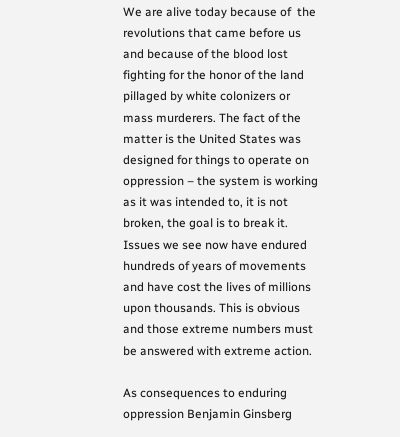We are alive today because of  the revolutions that came before us and because of the blood lost fighting for the honor of the land pillaged by white colonizers or mass murderers. The fact of the matter is the United States was designed for things to operate on oppression – the system is working as it was intended to, it is not broken, the goal is to break it. Issues we see now have endured hundreds of years of movements and have cost the lives of millions upon thousands. This is obvious and those extreme numbers must be answered with extreme action.

As consequences to enduring oppression Benjamin Ginsberg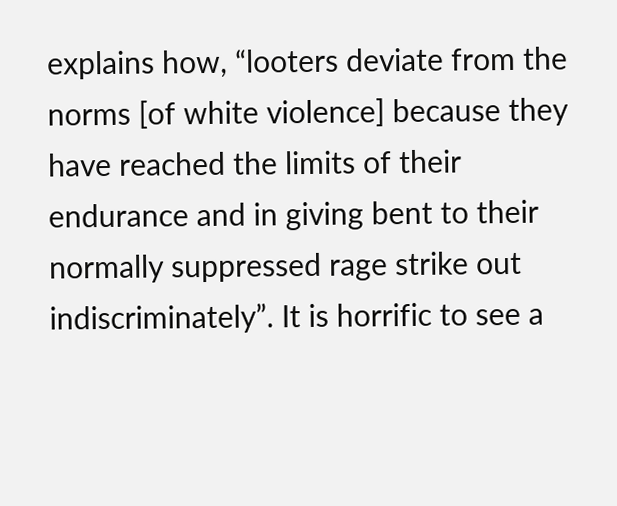explains how, “looters deviate from the norms [of white violence] because they have reached the limits of their endurance and in giving bent to their normally suppressed rage strike out indiscriminately”. It is horrific to see a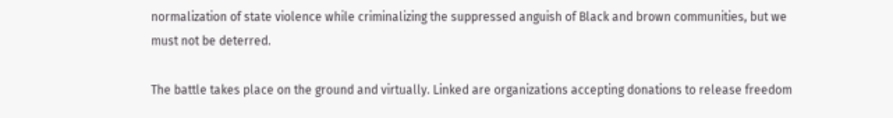normalization of state violence while criminalizing the suppressed anguish of Black and brown communities, but we must not be deterred.

The battle takes place on the ground and virtually. Linked are organizations accepting donations to release freedom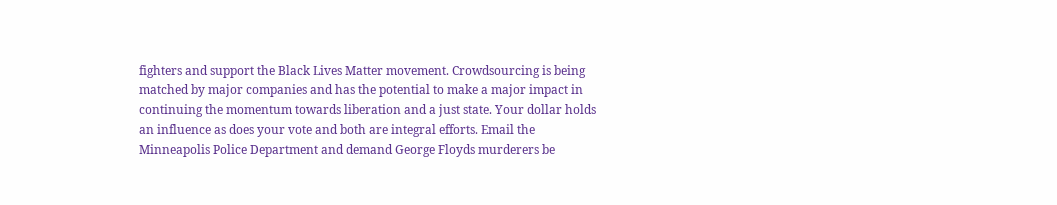fighters and support the Black Lives Matter movement. Crowdsourcing is being matched by major companies and has the potential to make a major impact in continuing the momentum towards liberation and a just state. Your dollar holds an influence as does your vote and both are integral efforts. Email the Minneapolis Police Department and demand George Floyds murderers be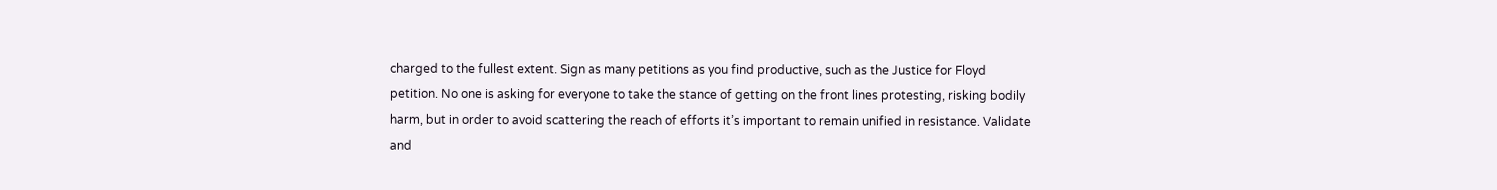charged to the fullest extent. Sign as many petitions as you find productive, such as the Justice for Floyd petition. No one is asking for everyone to take the stance of getting on the front lines protesting, risking bodily harm, but in order to avoid scattering the reach of efforts it’s important to remain unified in resistance. Validate and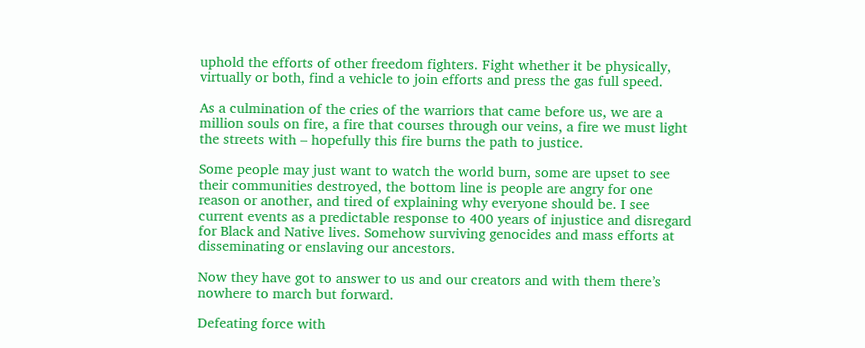uphold the efforts of other freedom fighters. Fight whether it be physically, virtually or both, find a vehicle to join efforts and press the gas full speed.

As a culmination of the cries of the warriors that came before us, we are a million souls on fire, a fire that courses through our veins, a fire we must light the streets with – hopefully this fire burns the path to justice.

Some people may just want to watch the world burn, some are upset to see their communities destroyed, the bottom line is people are angry for one reason or another, and tired of explaining why everyone should be. I see current events as a predictable response to 400 years of injustice and disregard for Black and Native lives. Somehow surviving genocides and mass efforts at disseminating or enslaving our ancestors.

Now they have got to answer to us and our creators and with them there’s nowhere to march but forward.

Defeating force with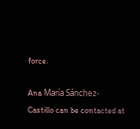force.

Ana María Sánchez-Castillo can be contacted at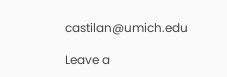castilan@umich.edu

Leave a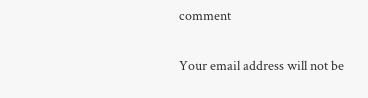comment

Your email address will not be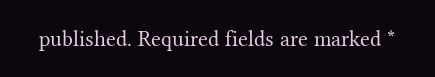published. Required fields are marked *